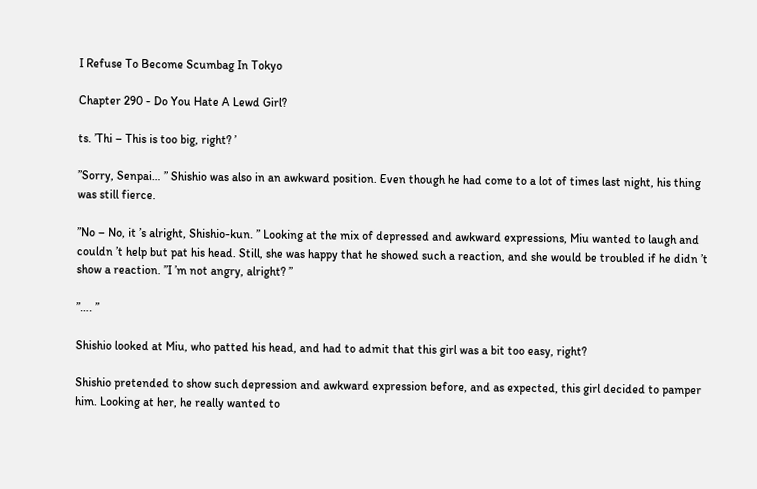I Refuse To Become Scumbag In Tokyo

Chapter 290 - Do You Hate A Lewd Girl?

ts. ’Thi – This is too big, right? ’

”Sorry, Senpai… ” Shishio was also in an awkward position. Even though he had come to a lot of times last night, his thing was still fierce.

”No – No, it ’s alright, Shishio-kun. ” Looking at the mix of depressed and awkward expressions, Miu wanted to laugh and couldn ’t help but pat his head. Still, she was happy that he showed such a reaction, and she would be troubled if he didn ’t show a reaction. ”I ’m not angry, alright? ”

”…. ”

Shishio looked at Miu, who patted his head, and had to admit that this girl was a bit too easy, right?

Shishio pretended to show such depression and awkward expression before, and as expected, this girl decided to pamper him. Looking at her, he really wanted to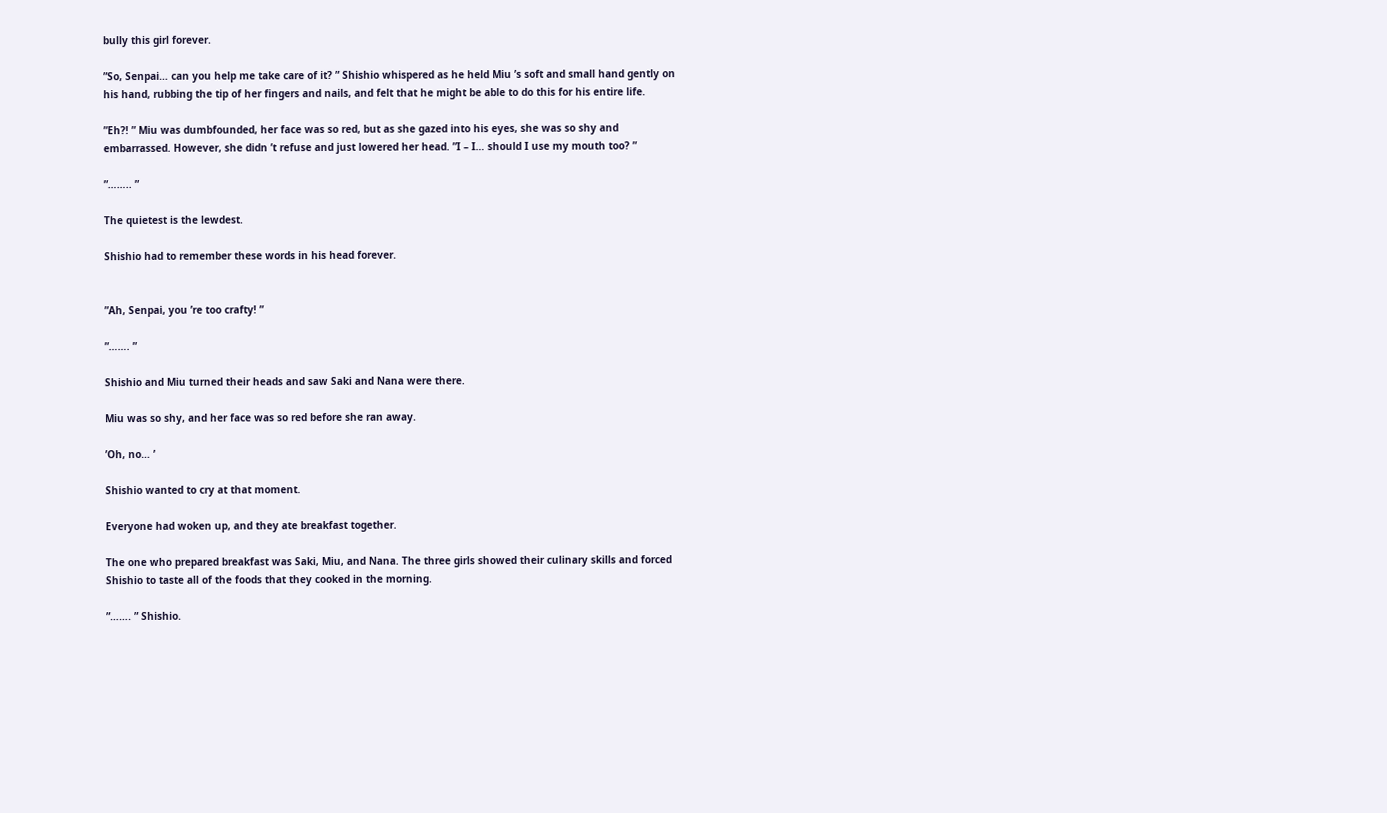bully this girl forever.

”So, Senpai… can you help me take care of it? ” Shishio whispered as he held Miu ’s soft and small hand gently on his hand, rubbing the tip of her fingers and nails, and felt that he might be able to do this for his entire life.

”Eh?! ” Miu was dumbfounded, her face was so red, but as she gazed into his eyes, she was so shy and embarrassed. However, she didn ’t refuse and just lowered her head. ”I – I… should I use my mouth too? ”

”…….. ”

The quietest is the lewdest.

Shishio had to remember these words in his head forever.


”Ah, Senpai, you ’re too crafty! ”

”……. ”

Shishio and Miu turned their heads and saw Saki and Nana were there.

Miu was so shy, and her face was so red before she ran away.

’Oh, no… ’

Shishio wanted to cry at that moment.

Everyone had woken up, and they ate breakfast together.

The one who prepared breakfast was Saki, Miu, and Nana. The three girls showed their culinary skills and forced Shishio to taste all of the foods that they cooked in the morning.

”……. ” Shishio.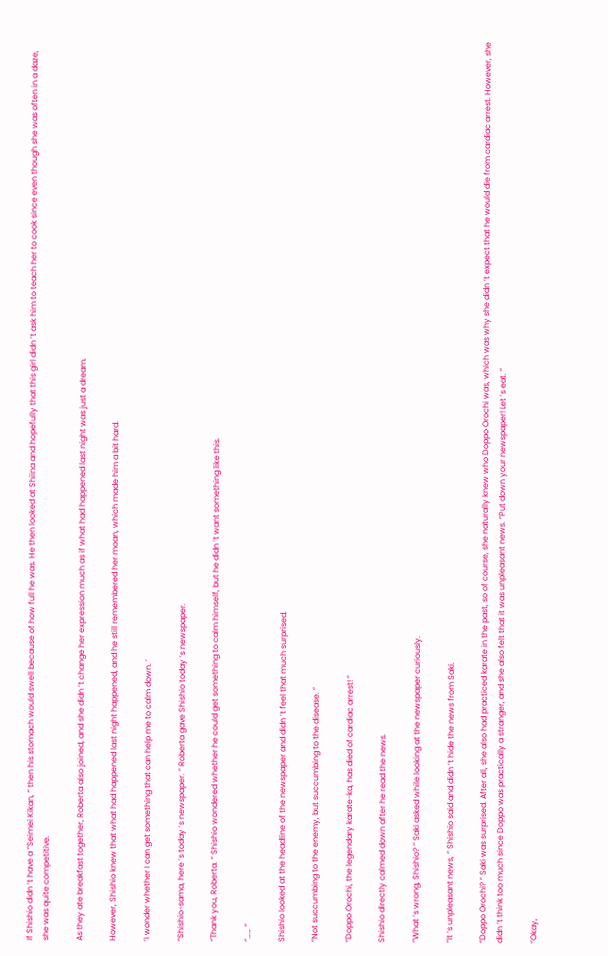If Shishio didn ’t have a ”Seimei Kikan, ” then his stomach would swell because of how full he was. He then looked at Shiina and hopefully that this girl didn ’t ask him to teach her to cook since even though she was often in a daze, she was quite competitive.

As they ate breakfast together, Roberta also joined, and she didn ’t change her expression much as if what had happened last night was just a dream.

However, Shishio knew that what had happened last night happened, and he still remembered her moan, which made him a bit hard.

’I wonder whether I can get something that can help me to calm down. ’

”Shishio-sama, here ’s today ’s newspaper. ” Roberta gave Shishio today ’s newspaper.

”Thank you, Roberta. ” Shishio wondered whether he could get something to calm himself, but he didn ’t want something like this.

”…… ”

Shishio looked at the headline of the newspaper and didn ’t feel that much surprised.

”Not succumbing to the enemy, but succumbing to the disease. ”

”Doppo Orochi, the legendary karate-ka, has died of cardiac arrest! ”

Shishio directly calmed down after he read the news.

”What ’s wrong, Shishio? ” Saki asked while looking at the newspaper curiously.

”It ’s unpleasant news, ” Shishio said and didn ’t hide the news from Saki.

”Doppo Orochi? ” Saki was surprised. After all, she also had practiced karate in the past, so of course, she naturally knew who Doppo Orochi was, which was why she didn ’t expect that he would die from cardiac arrest. However, she didn ’t think too much since Doppo was practically a stranger, and she also felt that it was unpleasant news. ”Put down your newspaper! Let ’s eat. ”

”Okay,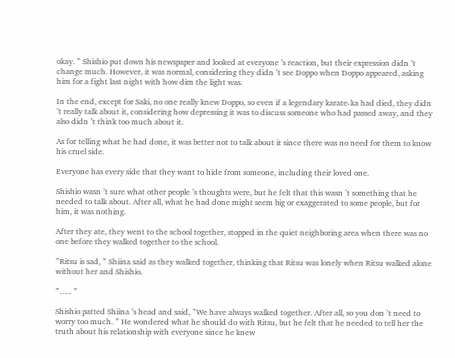okay. ” Shishio put down his newspaper and looked at everyone ’s reaction, but their expression didn ’t change much. However, it was normal, considering they didn ’t see Doppo when Doppo appeared, asking him for a fight last night with how dim the light was.

In the end, except for Saki, no one really knew Doppo, so even if a legendary karate-ka had died, they didn ’t really talk about it, considering how depressing it was to discuss someone who had passed away, and they also didn ’t think too much about it.

As for telling what he had done, it was better not to talk about it since there was no need for them to know his cruel side.

Everyone has every side that they want to hide from someone, including their loved one.

Shishio wasn ’t sure what other people ’s thoughts were, but he felt that this wasn ’t something that he needed to talk about. After all, what he had done might seem big or exaggerated to some people, but for him, it was nothing.

After they ate, they went to the school together, stopped in the quiet neighboring area when there was no one before they walked together to the school.

”Ritsu is sad, ” Shiina said as they walked together, thinking that Ritsu was lonely when Ritsu walked alone without her and Shishio.

”….. ”

Shishio patted Shiina ’s head and said, ”We have always walked together. After all, so you don ’t need to worry too much. ” He wondered what he should do with Ritsu, but he felt that he needed to tell her the truth about his relationship with everyone since he knew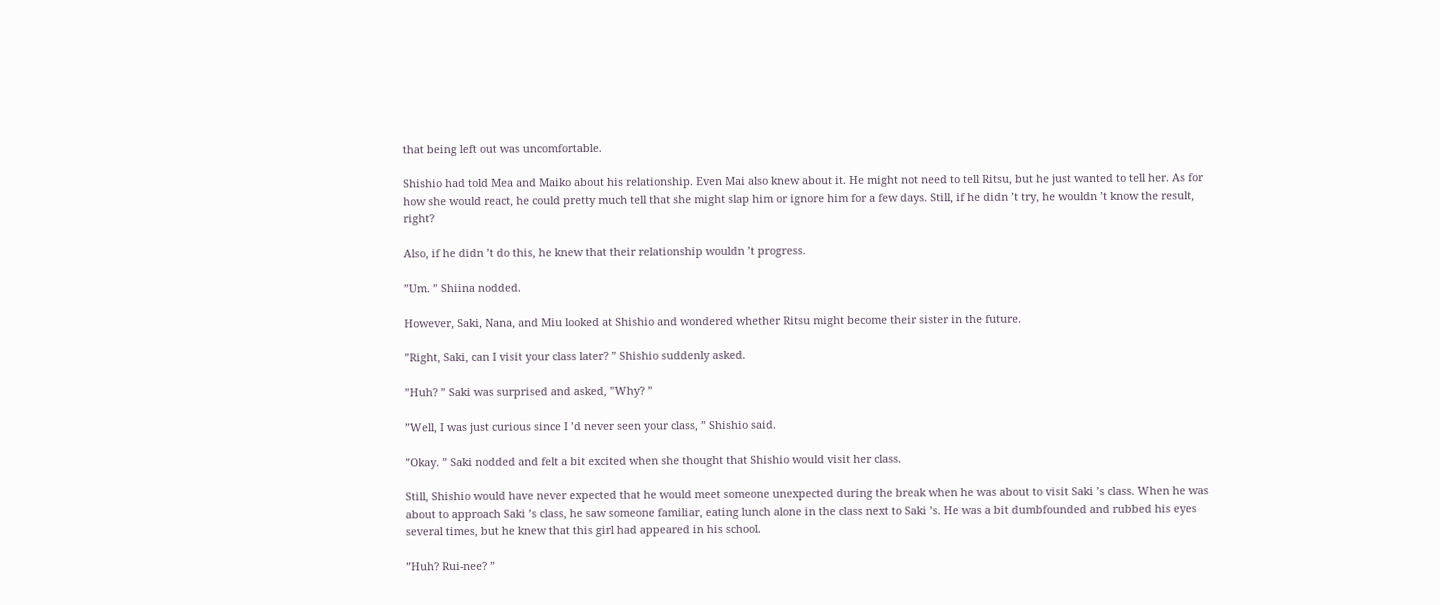that being left out was uncomfortable.

Shishio had told Mea and Maiko about his relationship. Even Mai also knew about it. He might not need to tell Ritsu, but he just wanted to tell her. As for how she would react, he could pretty much tell that she might slap him or ignore him for a few days. Still, if he didn ’t try, he wouldn ’t know the result, right?

Also, if he didn ’t do this, he knew that their relationship wouldn ’t progress.

”Um. ” Shiina nodded.

However, Saki, Nana, and Miu looked at Shishio and wondered whether Ritsu might become their sister in the future.

”Right, Saki, can I visit your class later? ” Shishio suddenly asked.

”Huh? ” Saki was surprised and asked, ”Why? ”

”Well, I was just curious since I ’d never seen your class, ” Shishio said.

”Okay. ” Saki nodded and felt a bit excited when she thought that Shishio would visit her class.

Still, Shishio would have never expected that he would meet someone unexpected during the break when he was about to visit Saki ’s class. When he was about to approach Saki ’s class, he saw someone familiar, eating lunch alone in the class next to Saki ’s. He was a bit dumbfounded and rubbed his eyes several times, but he knew that this girl had appeared in his school.

”Huh? Rui-nee? ”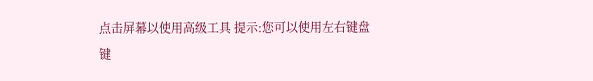点击屏幕以使用高级工具 提示:您可以使用左右键盘键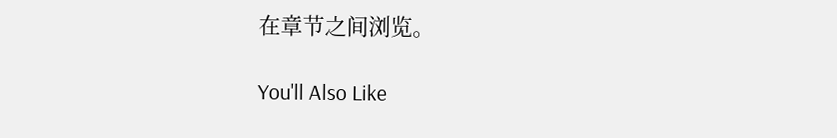在章节之间浏览。

You'll Also Like